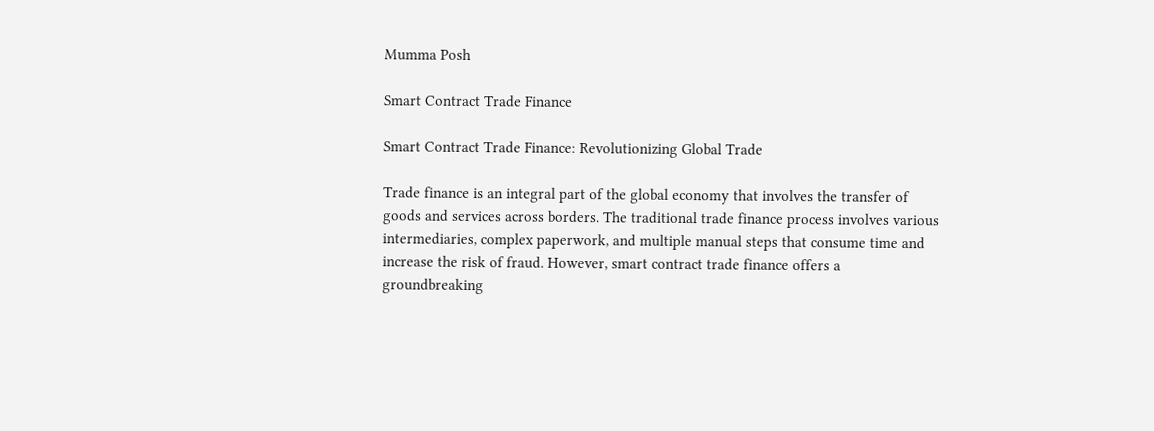Mumma Posh

Smart Contract Trade Finance

Smart Contract Trade Finance: Revolutionizing Global Trade

Trade finance is an integral part of the global economy that involves the transfer of goods and services across borders. The traditional trade finance process involves various intermediaries, complex paperwork, and multiple manual steps that consume time and increase the risk of fraud. However, smart contract trade finance offers a groundbreaking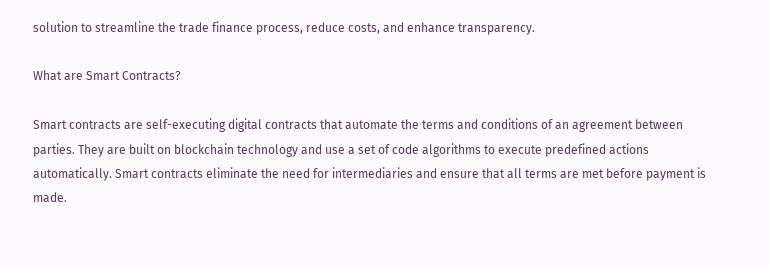solution to streamline the trade finance process, reduce costs, and enhance transparency.

What are Smart Contracts?

Smart contracts are self-executing digital contracts that automate the terms and conditions of an agreement between parties. They are built on blockchain technology and use a set of code algorithms to execute predefined actions automatically. Smart contracts eliminate the need for intermediaries and ensure that all terms are met before payment is made.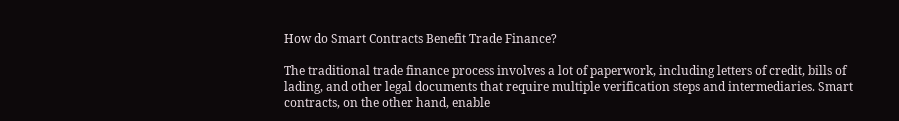How do Smart Contracts Benefit Trade Finance?

The traditional trade finance process involves a lot of paperwork, including letters of credit, bills of lading, and other legal documents that require multiple verification steps and intermediaries. Smart contracts, on the other hand, enable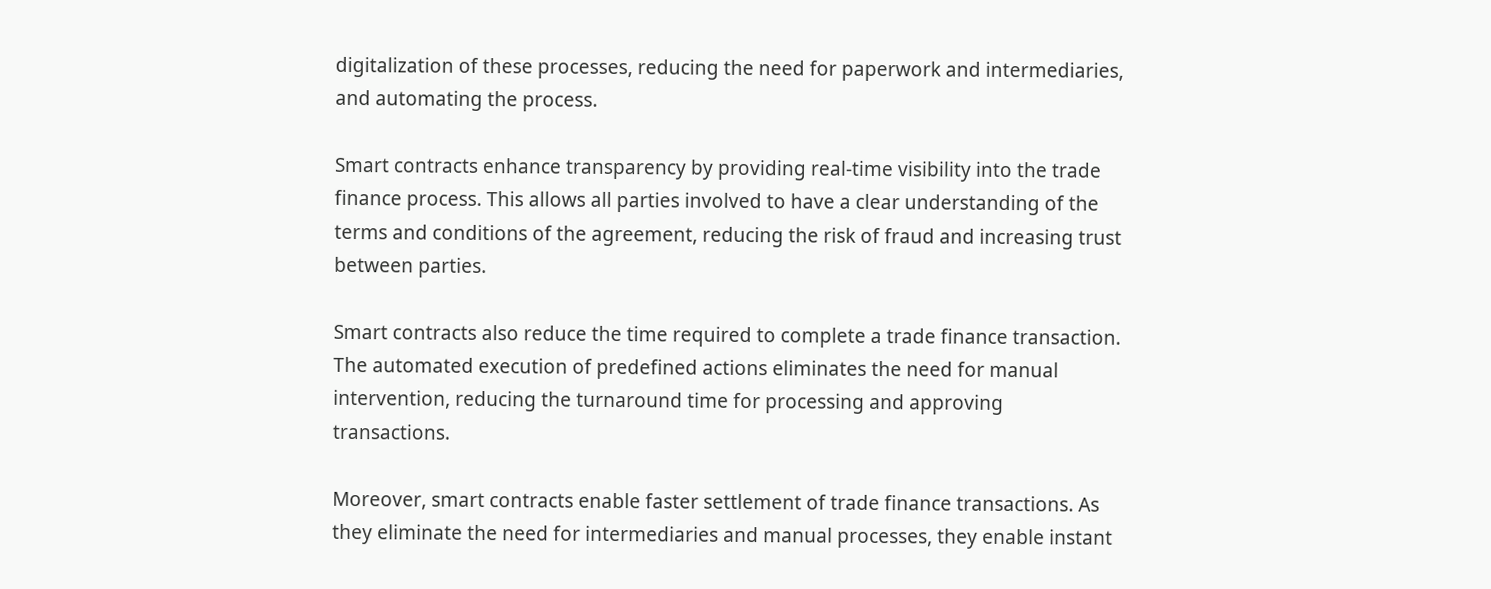digitalization of these processes, reducing the need for paperwork and intermediaries, and automating the process.

Smart contracts enhance transparency by providing real-time visibility into the trade finance process. This allows all parties involved to have a clear understanding of the terms and conditions of the agreement, reducing the risk of fraud and increasing trust between parties.

Smart contracts also reduce the time required to complete a trade finance transaction. The automated execution of predefined actions eliminates the need for manual intervention, reducing the turnaround time for processing and approving transactions.

Moreover, smart contracts enable faster settlement of trade finance transactions. As they eliminate the need for intermediaries and manual processes, they enable instant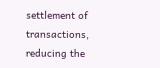settlement of transactions, reducing the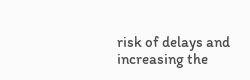risk of delays and increasing the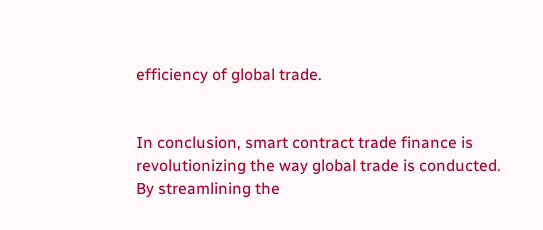efficiency of global trade.


In conclusion, smart contract trade finance is revolutionizing the way global trade is conducted. By streamlining the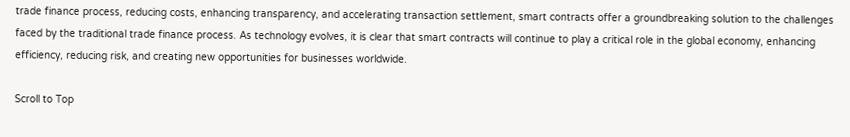trade finance process, reducing costs, enhancing transparency, and accelerating transaction settlement, smart contracts offer a groundbreaking solution to the challenges faced by the traditional trade finance process. As technology evolves, it is clear that smart contracts will continue to play a critical role in the global economy, enhancing efficiency, reducing risk, and creating new opportunities for businesses worldwide.

Scroll to Top